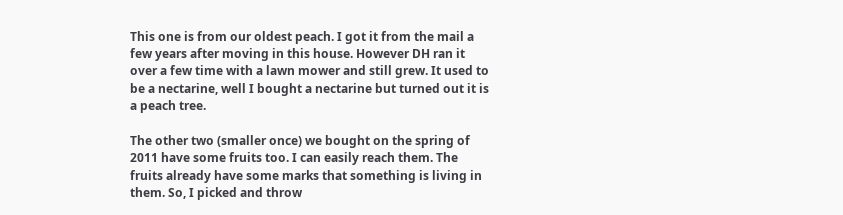This one is from our oldest peach. I got it from the mail a few years after moving in this house. However DH ran it over a few time with a lawn mower and still grew. It used to be a nectarine, well I bought a nectarine but turned out it is a peach tree.

The other two (smaller once) we bought on the spring of 2011 have some fruits too. I can easily reach them. The fruits already have some marks that something is living in them. So, I picked and throw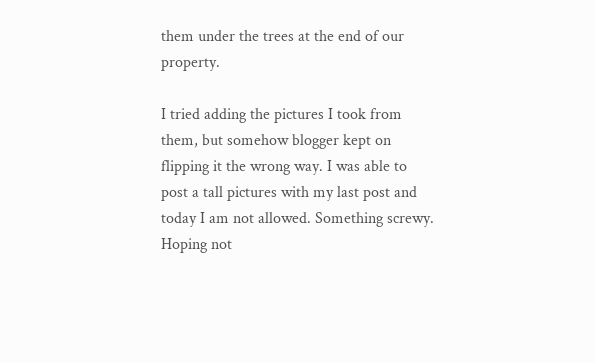them under the trees at the end of our property.

I tried adding the pictures I took from them, but somehow blogger kept on flipping it the wrong way. I was able to post a tall pictures with my last post and today I am not allowed. Something screwy. Hoping not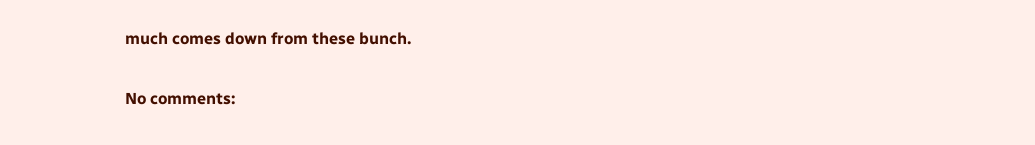much comes down from these bunch.

No comments: